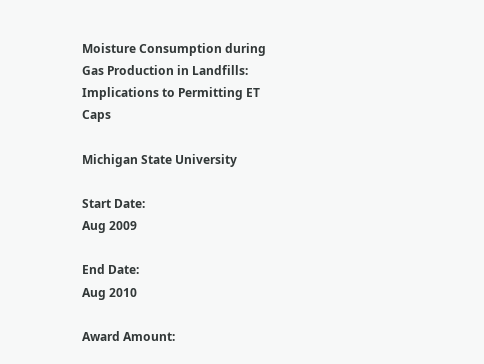Moisture Consumption during Gas Production in Landfills: Implications to Permitting ET Caps

Michigan State University

Start Date:
Aug 2009

End Date:
Aug 2010

Award Amount: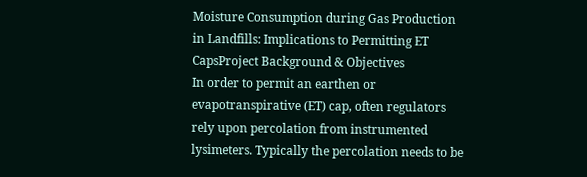Moisture Consumption during Gas Production in Landfills: Implications to Permitting ET CapsProject Background & Objectives
In order to permit an earthen or evapotranspirative (ET) cap, often regulators rely upon percolation from instrumented lysimeters. Typically the percolation needs to be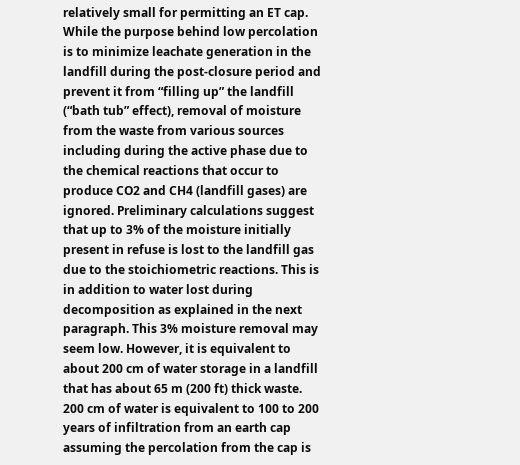relatively small for permitting an ET cap. While the purpose behind low percolation is to minimize leachate generation in the landfill during the post-closure period and prevent it from “filling up” the landfill (“bath tub” effect), removal of moisture from the waste from various sources including during the active phase due to the chemical reactions that occur to produce CO2 and CH4 (landfill gases) are ignored. Preliminary calculations suggest that up to 3% of the moisture initially present in refuse is lost to the landfill gas due to the stoichiometric reactions. This is in addition to water lost during decomposition as explained in the next paragraph. This 3% moisture removal may seem low. However, it is equivalent to about 200 cm of water storage in a landfill that has about 65 m (200 ft) thick waste. 200 cm of water is equivalent to 100 to 200 years of infiltration from an earth cap assuming the percolation from the cap is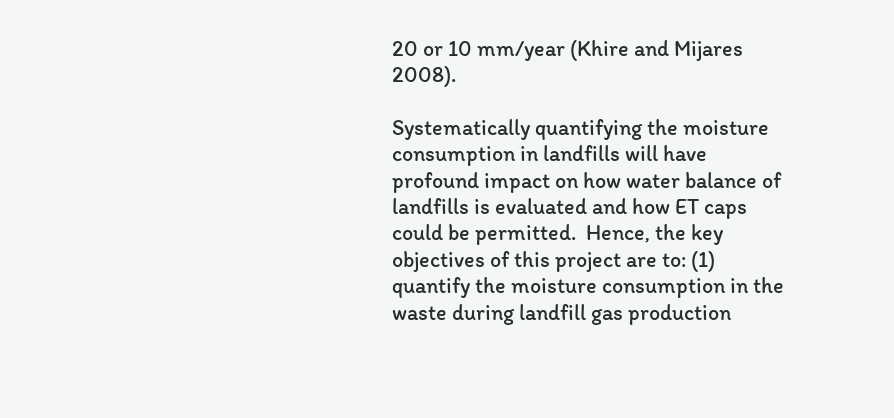20 or 10 mm/year (Khire and Mijares 2008).

Systematically quantifying the moisture consumption in landfills will have profound impact on how water balance of landfills is evaluated and how ET caps could be permitted.  Hence, the key objectives of this project are to: (1) quantify the moisture consumption in the waste during landfill gas production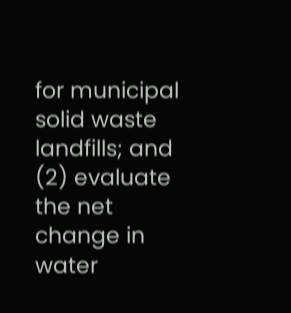for municipal solid waste landfills; and (2) evaluate the net change in water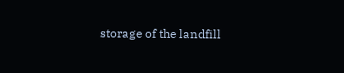storage of the landfill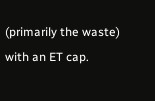(primarily the waste) with an ET cap.